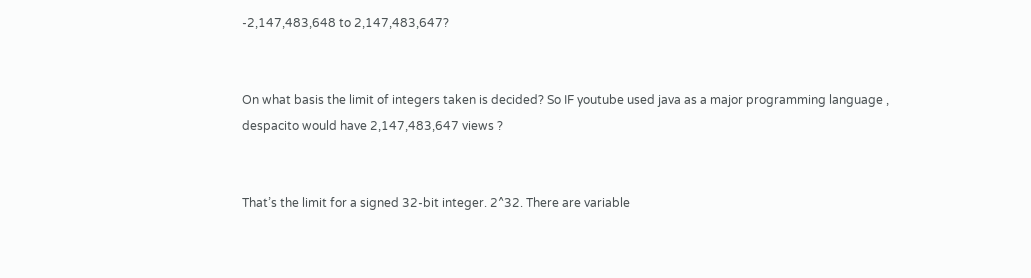-2,147,483,648 to 2,147,483,647?


On what basis the limit of integers taken is decided? So IF youtube used java as a major programming language , despacito would have 2,147,483,647 views ?


That’s the limit for a signed 32-bit integer. 2^32. There are variable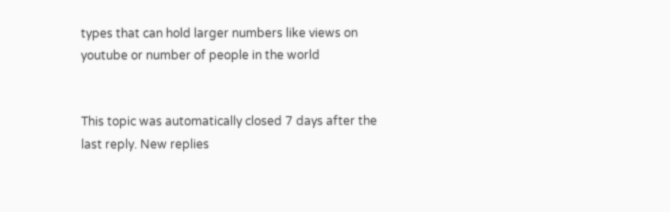types that can hold larger numbers like views on youtube or number of people in the world


This topic was automatically closed 7 days after the last reply. New replies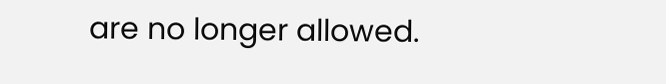are no longer allowed.